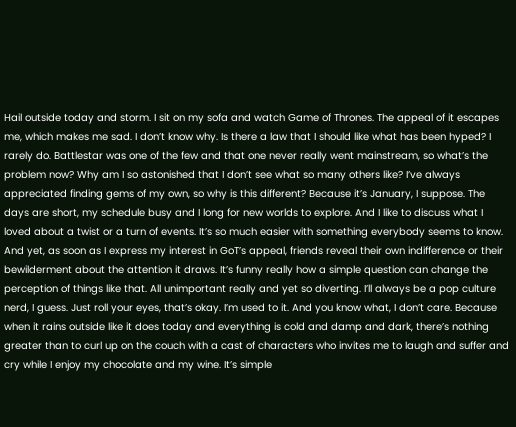Hail outside today and storm. I sit on my sofa and watch Game of Thrones. The appeal of it escapes me, which makes me sad. I don’t know why. Is there a law that I should like what has been hyped? I rarely do. Battlestar was one of the few and that one never really went mainstream, so what’s the problem now? Why am I so astonished that I don’t see what so many others like? I’ve always appreciated finding gems of my own, so why is this different? Because it’s January, I suppose. The days are short, my schedule busy and I long for new worlds to explore. And I like to discuss what I loved about a twist or a turn of events. It’s so much easier with something everybody seems to know. And yet, as soon as I express my interest in GoT’s appeal, friends reveal their own indifference or their bewilderment about the attention it draws. It’s funny really how a simple question can change the perception of things like that. All unimportant really and yet so diverting. I’ll always be a pop culture nerd, I guess. Just roll your eyes, that’s okay. I’m used to it. And you know what, I don’t care. Because when it rains outside like it does today and everything is cold and damp and dark, there’s nothing greater than to curl up on the couch with a cast of characters who invites me to laugh and suffer and cry while I enjoy my chocolate and my wine. It’s simple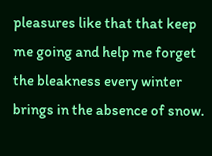pleasures like that that keep me going and help me forget the bleakness every winter brings in the absence of snow.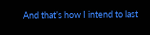And that’s how I intend to last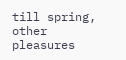till spring, other pleasures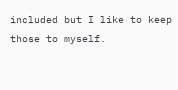included but I like to keep those to myself.